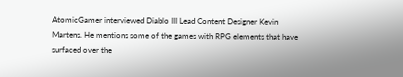AtomicGamer interviewed Diablo III Lead Content Designer Kevin Martens. He mentions some of the games with RPG elements that have surfaced over the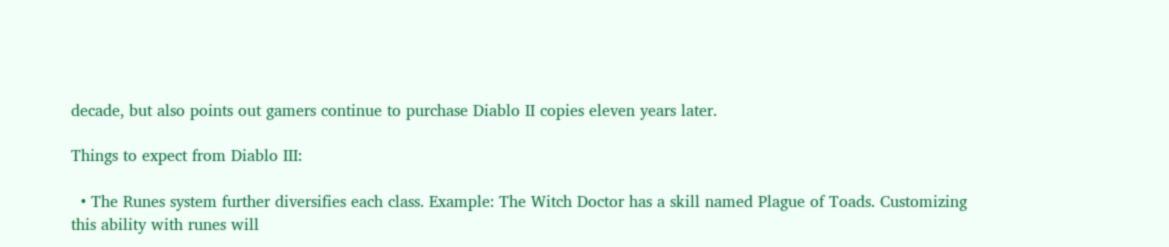decade, but also points out gamers continue to purchase Diablo II copies eleven years later.

Things to expect from Diablo III:

  • The Runes system further diversifies each class. Example: The Witch Doctor has a skill named Plague of Toads. Customizing this ability with runes will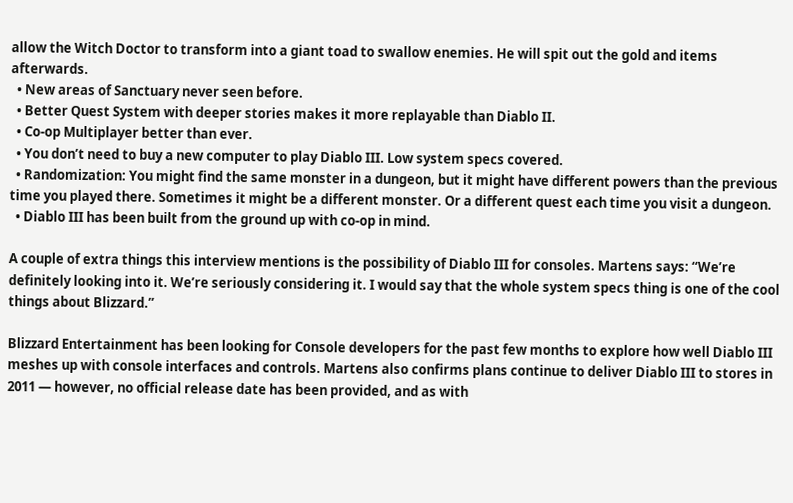allow the Witch Doctor to transform into a giant toad to swallow enemies. He will spit out the gold and items afterwards.
  • New areas of Sanctuary never seen before.
  • Better Quest System with deeper stories makes it more replayable than Diablo II.
  • Co-op Multiplayer better than ever.
  • You don’t need to buy a new computer to play Diablo III. Low system specs covered.
  • Randomization: You might find the same monster in a dungeon, but it might have different powers than the previous time you played there. Sometimes it might be a different monster. Or a different quest each time you visit a dungeon.
  • Diablo III has been built from the ground up with co-op in mind.

A couple of extra things this interview mentions is the possibility of Diablo III for consoles. Martens says: “We’re definitely looking into it. We’re seriously considering it. I would say that the whole system specs thing is one of the cool things about Blizzard.”

Blizzard Entertainment has been looking for Console developers for the past few months to explore how well Diablo III meshes up with console interfaces and controls. Martens also confirms plans continue to deliver Diablo III to stores in 2011 — however, no official release date has been provided, and as with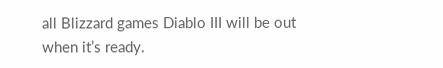all Blizzard games Diablo III will be out when it’s ready.